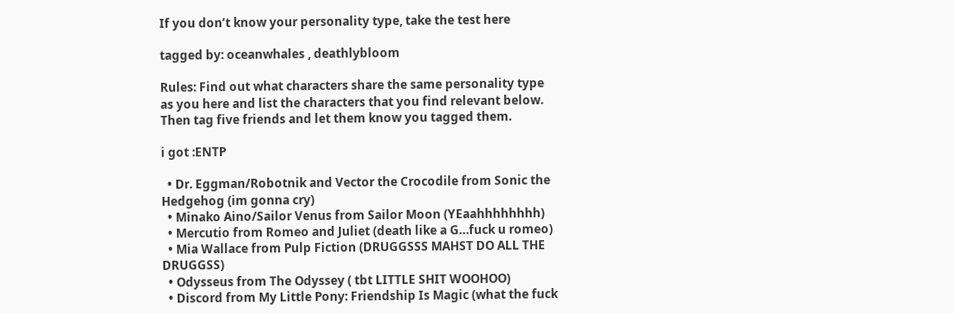If you don’t know your personality type, take the test here

tagged by: oceanwhales , deathlybloom

Rules: Find out what characters share the same personality type as you here and list the characters that you find relevant below. Then tag five friends and let them know you tagged them.

i got :ENTP

  • Dr. Eggman/Robotnik and Vector the Crocodile from Sonic the Hedgehog (im gonna cry)
  • Minako Aino/Sailor Venus from Sailor Moon (YEaahhhhhhhh)
  • Mercutio from Romeo and Juliet (death like a G…fuck u romeo)
  • Mia Wallace from Pulp Fiction (DRUGGSSS MAHST DO ALL THE DRUGGSS)
  • Odysseus from The Odyssey ( tbt LITTLE SHIT WOOHOO)
  • Discord from My Little Pony: Friendship Is Magic (what the fuck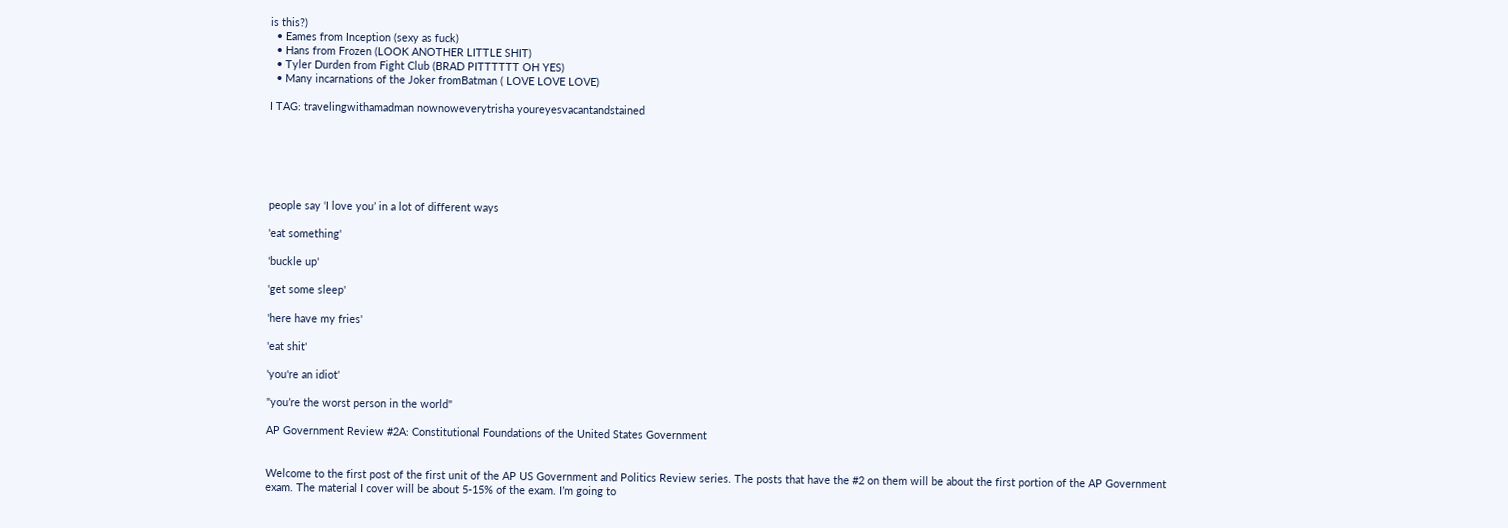is this?)
  • Eames from Inception (sexy as fuck)
  • Hans from Frozen (LOOK ANOTHER LITTLE SHIT)
  • Tyler Durden from Fight Club (BRAD PITTTTTT OH YES)
  • Many incarnations of the Joker fromBatman ( LOVE LOVE LOVE)

I TAG: travelingwithamadman nownoweverytrisha youreyesvacantandstained






people say ‘I love you’ in a lot of different ways

'eat something'

'buckle up'

'get some sleep'

'here have my fries'

'eat shit'

'you're an idiot'

"you’re the worst person in the world"

AP Government Review #2A: Constitutional Foundations of the United States Government


Welcome to the first post of the first unit of the AP US Government and Politics Review series. The posts that have the #2 on them will be about the first portion of the AP Government exam. The material I cover will be about 5-15% of the exam. I’m going to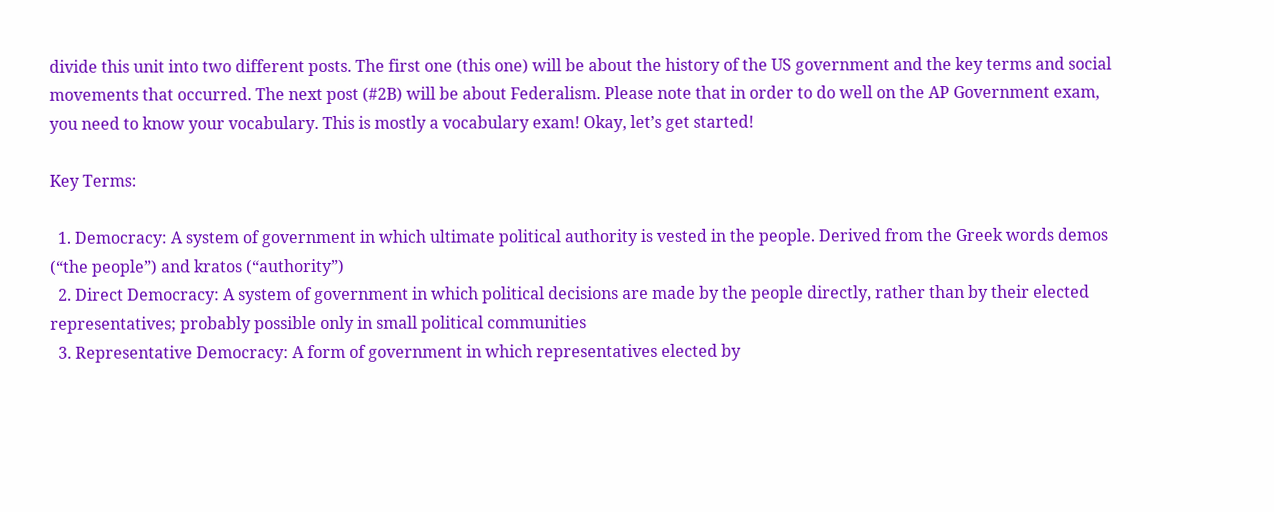divide this unit into two different posts. The first one (this one) will be about the history of the US government and the key terms and social movements that occurred. The next post (#2B) will be about Federalism. Please note that in order to do well on the AP Government exam, you need to know your vocabulary. This is mostly a vocabulary exam! Okay, let’s get started!

Key Terms:

  1. Democracy: A system of government in which ultimate political authority is vested in the people. Derived from the Greek words demos (“the people”) and kratos (“authority”)
  2. Direct Democracy: A system of government in which political decisions are made by the people directly, rather than by their elected representatives; probably possible only in small political communities
  3. Representative Democracy: A form of government in which representatives elected by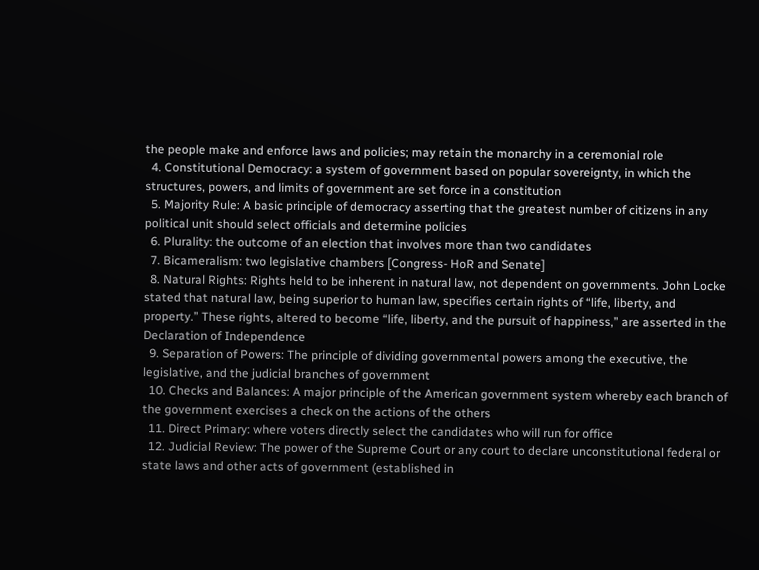the people make and enforce laws and policies; may retain the monarchy in a ceremonial role
  4. Constitutional Democracy: a system of government based on popular sovereignty, in which the structures, powers, and limits of government are set force in a constitution
  5. Majority Rule: A basic principle of democracy asserting that the greatest number of citizens in any political unit should select officials and determine policies
  6. Plurality: the outcome of an election that involves more than two candidates
  7. Bicameralism: two legislative chambers [Congress- HoR and Senate]
  8. Natural Rights: Rights held to be inherent in natural law, not dependent on governments. John Locke stated that natural law, being superior to human law, specifies certain rights of “life, liberty, and property.” These rights, altered to become “life, liberty, and the pursuit of happiness,” are asserted in the Declaration of Independence
  9. Separation of Powers: The principle of dividing governmental powers among the executive, the legislative, and the judicial branches of government
  10. Checks and Balances: A major principle of the American government system whereby each branch of the government exercises a check on the actions of the others
  11. Direct Primary: where voters directly select the candidates who will run for office
  12. Judicial Review: The power of the Supreme Court or any court to declare unconstitutional federal or state laws and other acts of government (established in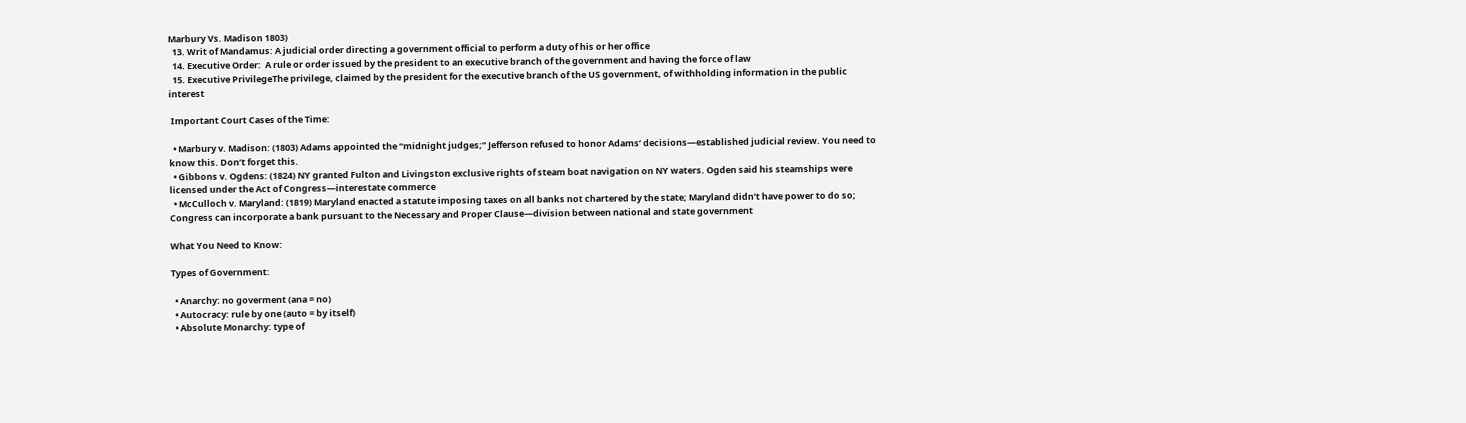Marbury Vs. Madison 1803)
  13. Writ of Mandamus: A judicial order directing a government official to perform a duty of his or her office
  14. Executive Order:  A rule or order issued by the president to an executive branch of the government and having the force of law
  15. Executive PrivilegeThe privilege, claimed by the president for the executive branch of the US government, of withholding information in the public interest

 Important Court Cases of the Time:

  • Marbury v. Madison: (1803) Adams appointed the “midnight judges;” Jefferson refused to honor Adams’ decisions—established judicial review. You need to know this. Don’t forget this.
  • Gibbons v. Ogdens: (1824) NY granted Fulton and Livingston exclusive rights of steam boat navigation on NY waters. Ogden said his steamships were licensed under the Act of Congress—interestate commerce
  • McCulloch v. Maryland: (1819) Maryland enacted a statute imposing taxes on all banks not chartered by the state; Maryland didn’t have power to do so; Congress can incorporate a bank pursuant to the Necessary and Proper Clause—division between national and state government

What You Need to Know:

Types of Government:

  • Anarchy: no goverment (ana = no)
  • Autocracy: rule by one (auto = by itself)
  • Absolute Monarchy: type of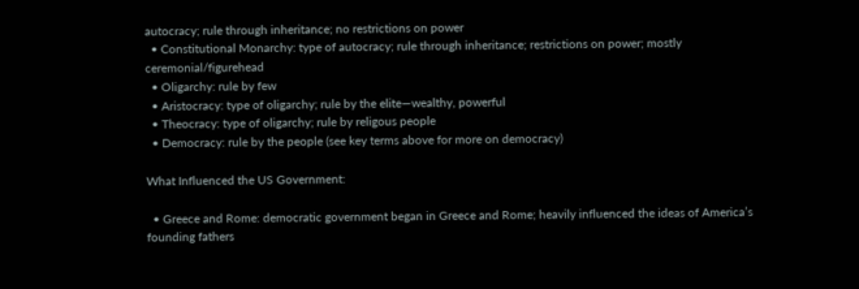autocracy; rule through inheritance; no restrictions on power
  • Constitutional Monarchy: type of autocracy; rule through inheritance; restrictions on power; mostly ceremonial/figurehead
  • Oligarchy: rule by few
  • Aristocracy: type of oligarchy; rule by the elite—wealthy, powerful
  • Theocracy: type of oligarchy; rule by religous people
  • Democracy: rule by the people (see key terms above for more on democracy)

What Influenced the US Government:

  • Greece and Rome: democratic government began in Greece and Rome; heavily influenced the ideas of America’s founding fathers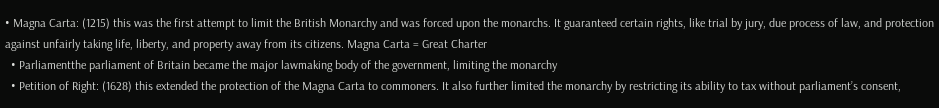• Magna Carta: (1215) this was the first attempt to limit the British Monarchy and was forced upon the monarchs. It guaranteed certain rights, like trial by jury, due process of law, and protection against unfairly taking life, liberty, and property away from its citizens. Magna Carta = Great Charter
  • Parliamentthe parliament of Britain became the major lawmaking body of the government, limiting the monarchy
  • Petition of Right: (1628) this extended the protection of the Magna Carta to commoners. It also further limited the monarchy by restricting its ability to tax without parliament’s consent,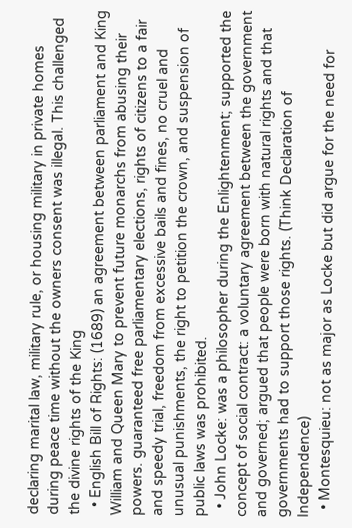declaring marital law, military rule, or housing military in private homes during peace time without the owners consent was illegal. This challenged the divine rights of the King
  • English Bill of Rights: (1689) an agreement between parliament and King William and Queen Mary to prevent future monarchs from abusing their powers. guaranteed free parliamentary elections, rights of citizens to a fair and speedy trial, freedom from excessive bails and fines, no cruel and unusual punishments, the right to petition the crown, and suspension of public laws was prohibited.
  • John Locke: was a philosopher during the Enlightenment; supported the concept of social contract: a voluntary agreement between the government and governed; argued that people were born with natural rights and that governments had to support those rights. (Think Declaration of Independence)
  • Montesquieu: not as major as Locke but did argue for the need for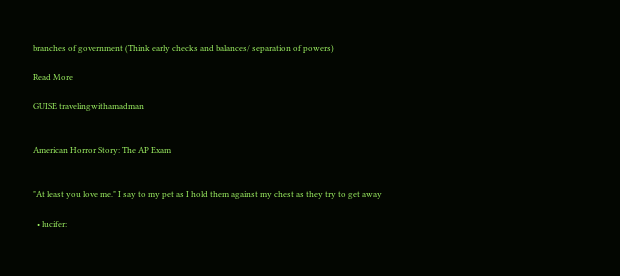branches of government (Think early checks and balances/ separation of powers)

Read More

GUISE travelingwithamadman


American Horror Story: The AP Exam


"At least you love me." I say to my pet as I hold them against my chest as they try to get away

  • lucifer: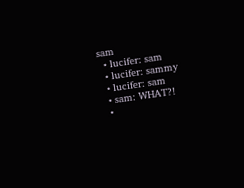sam
  • lucifer: sam
  • lucifer: sammy
  • lucifer: sam
  • sam: WHAT?!
  •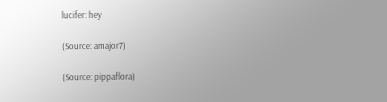lucifer: hey

(Source: amajor7)

(Source: pippaflora)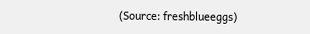(Source: freshblueeggs)